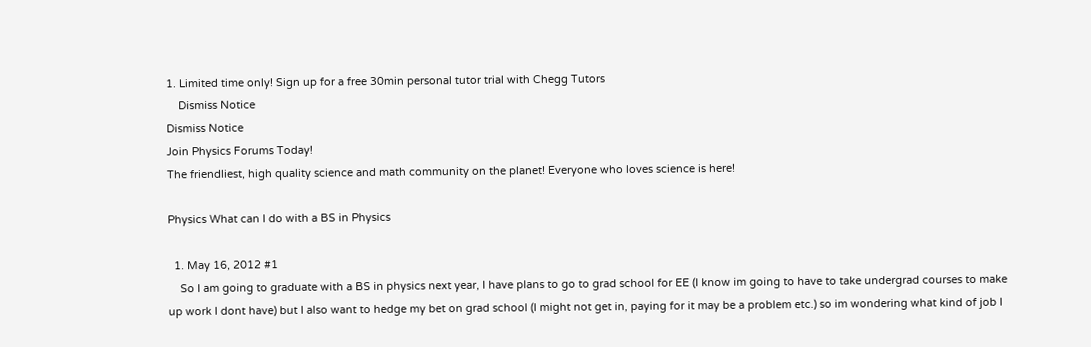1. Limited time only! Sign up for a free 30min personal tutor trial with Chegg Tutors
    Dismiss Notice
Dismiss Notice
Join Physics Forums Today!
The friendliest, high quality science and math community on the planet! Everyone who loves science is here!

Physics What can I do with a BS in Physics

  1. May 16, 2012 #1
    So I am going to graduate with a BS in physics next year, I have plans to go to grad school for EE (I know im going to have to take undergrad courses to make up work I dont have) but I also want to hedge my bet on grad school (I might not get in, paying for it may be a problem etc.) so im wondering what kind of job I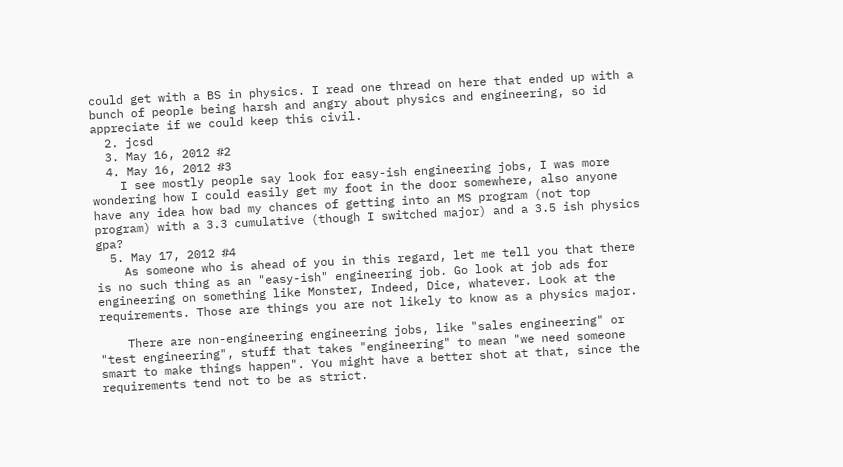could get with a BS in physics. I read one thread on here that ended up with a bunch of people being harsh and angry about physics and engineering, so id appreciate if we could keep this civil.
  2. jcsd
  3. May 16, 2012 #2
  4. May 16, 2012 #3
    I see mostly people say look for easy-ish engineering jobs, I was more wondering how I could easily get my foot in the door somewhere, also anyone have any idea how bad my chances of getting into an MS program (not top program) with a 3.3 cumulative (though I switched major) and a 3.5 ish physics gpa?
  5. May 17, 2012 #4
    As someone who is ahead of you in this regard, let me tell you that there is no such thing as an "easy-ish" engineering job. Go look at job ads for engineering on something like Monster, Indeed, Dice, whatever. Look at the requirements. Those are things you are not likely to know as a physics major.

    There are non-engineering engineering jobs, like "sales engineering" or "test engineering", stuff that takes "engineering" to mean "we need someone smart to make things happen". You might have a better shot at that, since the requirements tend not to be as strict.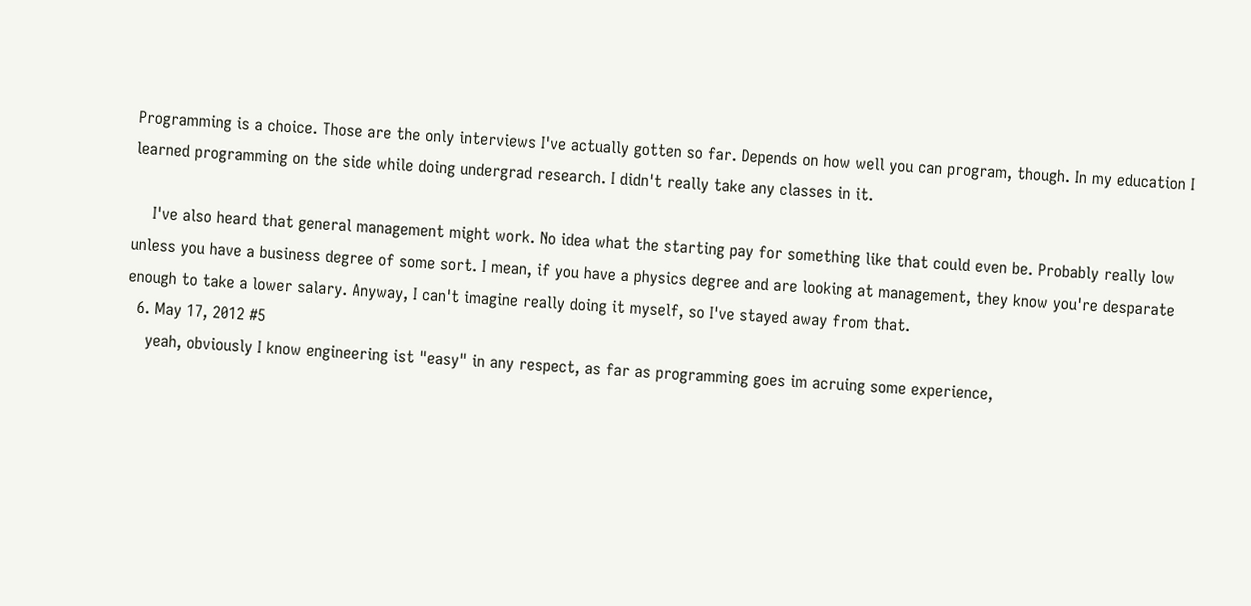Programming is a choice. Those are the only interviews I've actually gotten so far. Depends on how well you can program, though. In my education I learned programming on the side while doing undergrad research. I didn't really take any classes in it.

    I've also heard that general management might work. No idea what the starting pay for something like that could even be. Probably really low unless you have a business degree of some sort. I mean, if you have a physics degree and are looking at management, they know you're desparate enough to take a lower salary. Anyway, I can't imagine really doing it myself, so I've stayed away from that.
  6. May 17, 2012 #5
    yeah, obviously I know engineering ist "easy" in any respect, as far as programming goes im acruing some experience,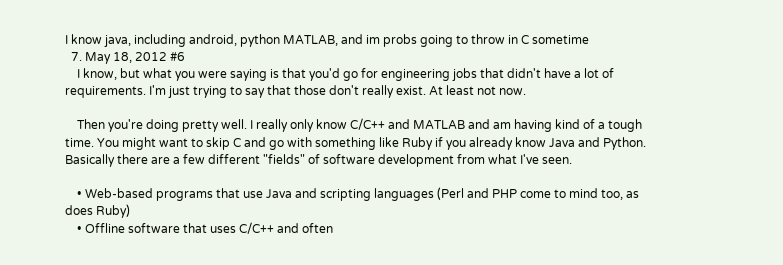I know java, including android, python MATLAB, and im probs going to throw in C sometime
  7. May 18, 2012 #6
    I know, but what you were saying is that you'd go for engineering jobs that didn't have a lot of requirements. I'm just trying to say that those don't really exist. At least not now.

    Then you're doing pretty well. I really only know C/C++ and MATLAB and am having kind of a tough time. You might want to skip C and go with something like Ruby if you already know Java and Python. Basically there are a few different "fields" of software development from what I've seen.

    • Web-based programs that use Java and scripting languages (Perl and PHP come to mind too, as does Ruby)
    • Offline software that uses C/C++ and often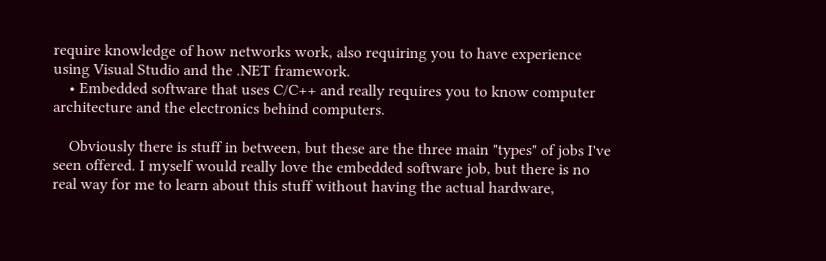require knowledge of how networks work, also requiring you to have experience using Visual Studio and the .NET framework.
    • Embedded software that uses C/C++ and really requires you to know computer architecture and the electronics behind computers.

    Obviously there is stuff in between, but these are the three main "types" of jobs I've seen offered. I myself would really love the embedded software job, but there is no real way for me to learn about this stuff without having the actual hardware,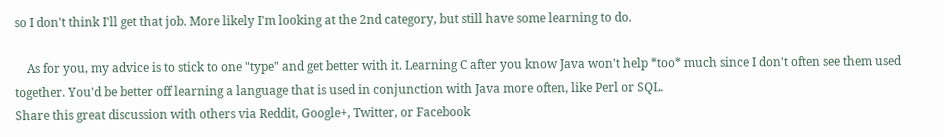so I don't think I'll get that job. More likely I'm looking at the 2nd category, but still have some learning to do.

    As for you, my advice is to stick to one "type" and get better with it. Learning C after you know Java won't help *too* much since I don't often see them used together. You'd be better off learning a language that is used in conjunction with Java more often, like Perl or SQL.
Share this great discussion with others via Reddit, Google+, Twitter, or Facebook